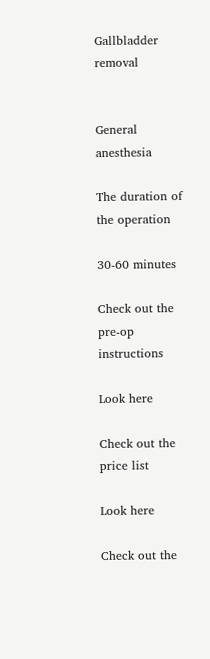Gallbladder removal


General anesthesia

The duration of the operation

30-60 minutes

Check out the pre-op instructions

Look here

Check out the price list

Look here

Check out the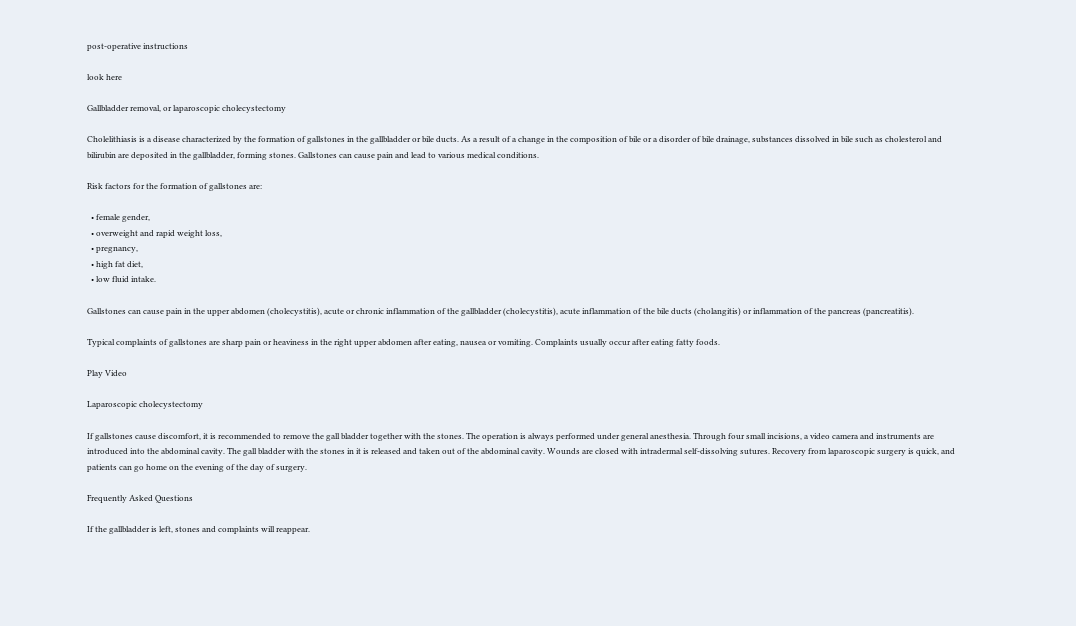post-operative instructions

look here

Gallbladder removal, or laparoscopic cholecystectomy

Cholelithiasis is a disease characterized by the formation of gallstones in the gallbladder or bile ducts. As a result of a change in the composition of bile or a disorder of bile drainage, substances dissolved in bile such as cholesterol and bilirubin are deposited in the gallbladder, forming stones. Gallstones can cause pain and lead to various medical conditions.

Risk factors for the formation of gallstones are:

  • female gender,
  • overweight and rapid weight loss,
  • pregnancy,
  • high fat diet,
  • low fluid intake.

Gallstones can cause pain in the upper abdomen (cholecystitis), acute or chronic inflammation of the gallbladder (cholecystitis), acute inflammation of the bile ducts (cholangitis) or inflammation of the pancreas (pancreatitis).

Typical complaints of gallstones are sharp pain or heaviness in the right upper abdomen after eating, nausea or vomiting. Complaints usually occur after eating fatty foods.

Play Video

Laparoscopic cholecystectomy

If gallstones cause discomfort, it is recommended to remove the gall bladder together with the stones. The operation is always performed under general anesthesia. Through four small incisions, a video camera and instruments are introduced into the abdominal cavity. The gall bladder with the stones in it is released and taken out of the abdominal cavity. Wounds are closed with intradermal self-dissolving sutures. Recovery from laparoscopic surgery is quick, and patients can go home on the evening of the day of surgery.

Frequently Asked Questions

If the gallbladder is left, stones and complaints will reappear.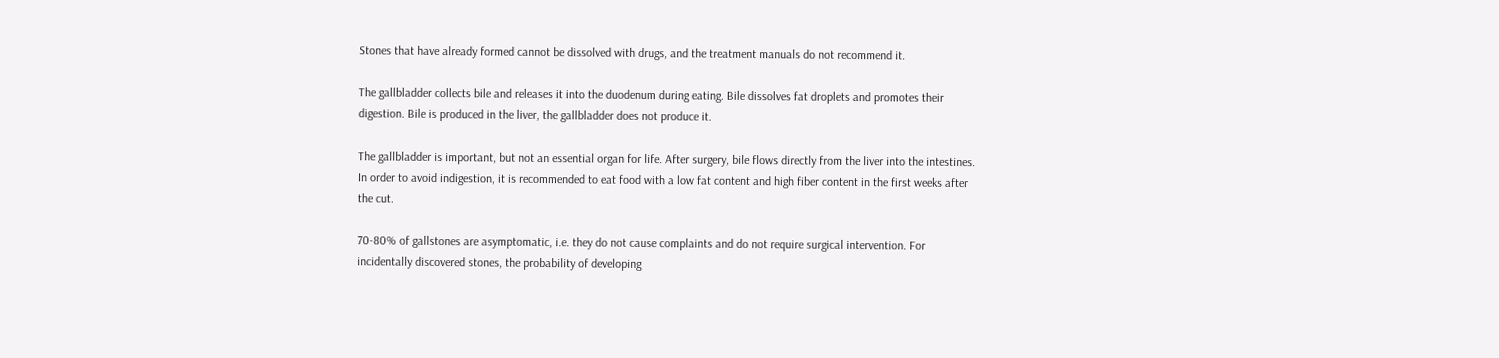Stones that have already formed cannot be dissolved with drugs, and the treatment manuals do not recommend it.

The gallbladder collects bile and releases it into the duodenum during eating. Bile dissolves fat droplets and promotes their digestion. Bile is produced in the liver, the gallbladder does not produce it.

The gallbladder is important, but not an essential organ for life. After surgery, bile flows directly from the liver into the intestines. In order to avoid indigestion, it is recommended to eat food with a low fat content and high fiber content in the first weeks after the cut.

70-80% of gallstones are asymptomatic, i.e. they do not cause complaints and do not require surgical intervention. For incidentally discovered stones, the probability of developing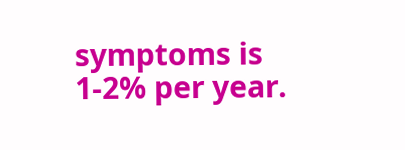symptoms is 1-2% per year.